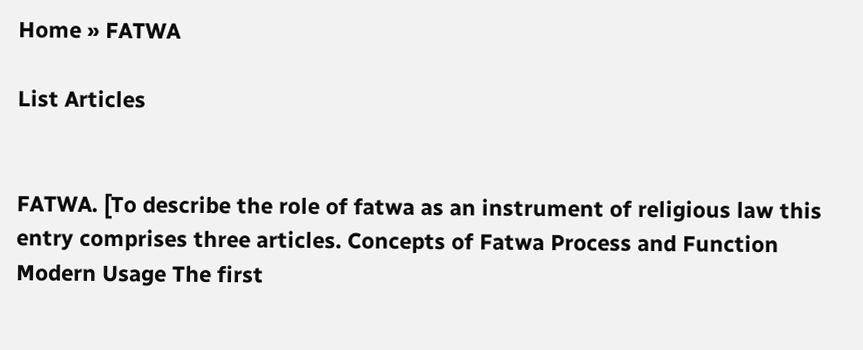Home » FATWA

List Articles


FATWA. [To describe the role of fatwa as an instrument of religious law this entry comprises three articles. Concepts of Fatwa Process and Function Modern Usage The first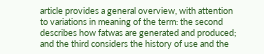article provides a general overview, with attention to variations in meaning of the term: the second describes how fatwas are generated and produced; and the third considers the history of use and the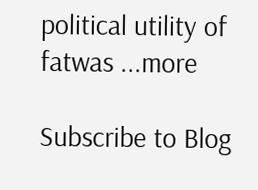political utility of fatwas ...more

Subscribe to Blog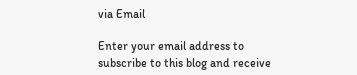via Email

Enter your email address to subscribe to this blog and receive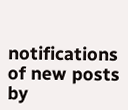notifications of new posts by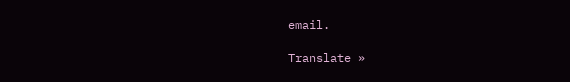email.

Translate »